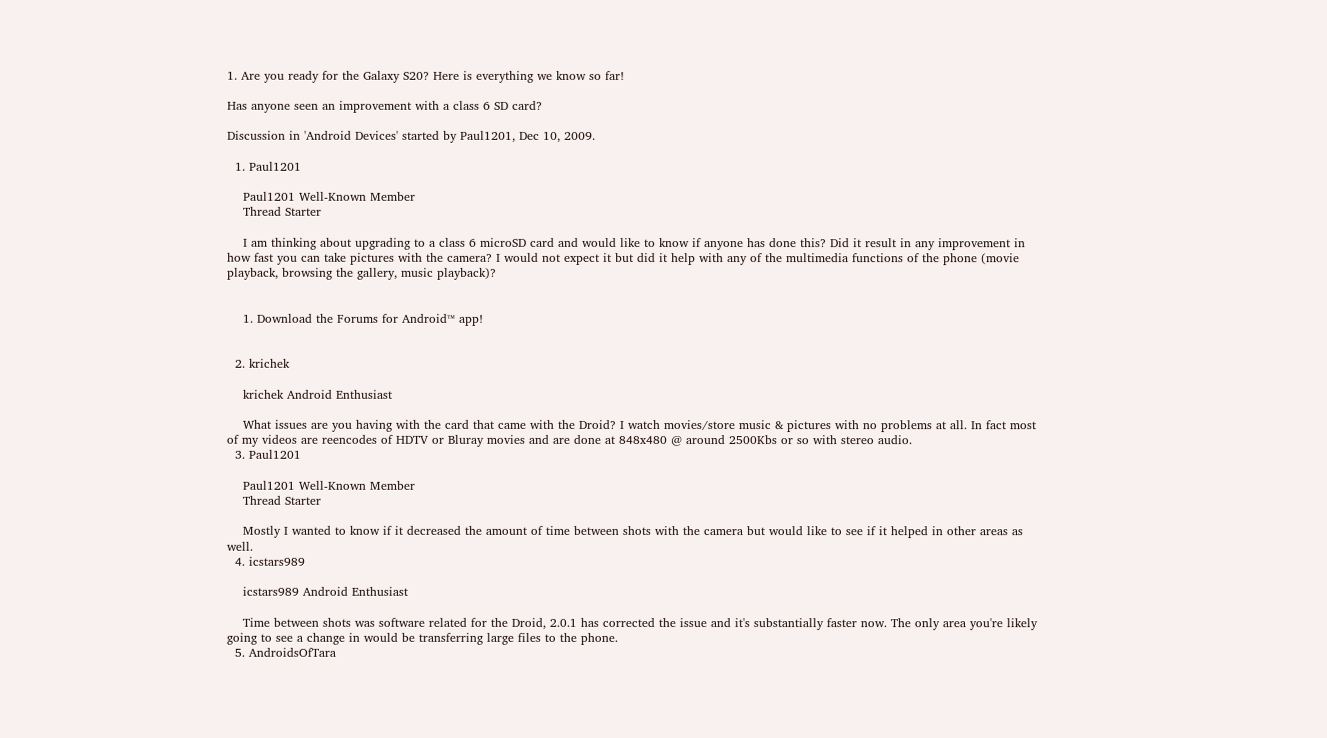1. Are you ready for the Galaxy S20? Here is everything we know so far!

Has anyone seen an improvement with a class 6 SD card?

Discussion in 'Android Devices' started by Paul1201, Dec 10, 2009.

  1. Paul1201

    Paul1201 Well-Known Member
    Thread Starter

    I am thinking about upgrading to a class 6 microSD card and would like to know if anyone has done this? Did it result in any improvement in how fast you can take pictures with the camera? I would not expect it but did it help with any of the multimedia functions of the phone (movie playback, browsing the gallery, music playback)?


    1. Download the Forums for Android™ app!


  2. krichek

    krichek Android Enthusiast

    What issues are you having with the card that came with the Droid? I watch movies/store music & pictures with no problems at all. In fact most of my videos are reencodes of HDTV or Bluray movies and are done at 848x480 @ around 2500Kbs or so with stereo audio.
  3. Paul1201

    Paul1201 Well-Known Member
    Thread Starter

    Mostly I wanted to know if it decreased the amount of time between shots with the camera but would like to see if it helped in other areas as well.
  4. icstars989

    icstars989 Android Enthusiast

    Time between shots was software related for the Droid, 2.0.1 has corrected the issue and it's substantially faster now. The only area you're likely going to see a change in would be transferring large files to the phone.
  5. AndroidsOfTara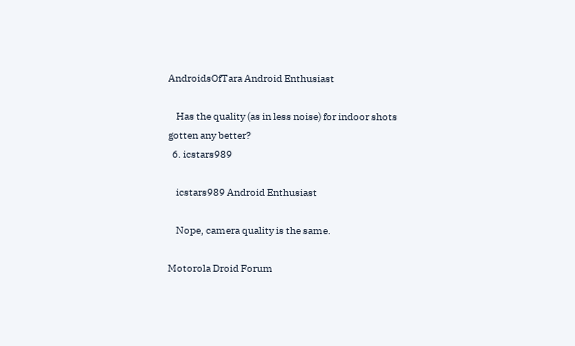AndroidsOfTara Android Enthusiast

    Has the quality (as in less noise) for indoor shots gotten any better?
  6. icstars989

    icstars989 Android Enthusiast

    Nope, camera quality is the same.

Motorola Droid Forum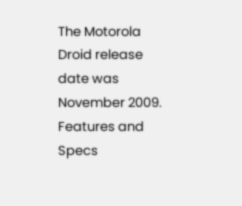The Motorola Droid release date was November 2009. Features and Specs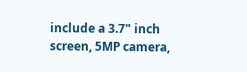include a 3.7" inch screen, 5MP camera,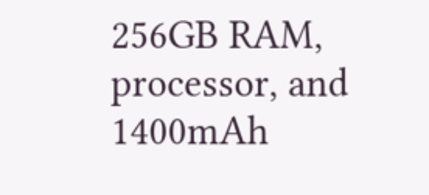256GB RAM, processor, and 1400mAh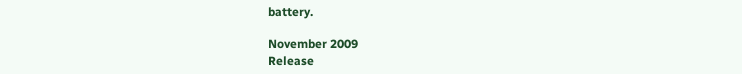battery.

November 2009
Release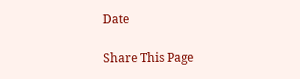Date

Share This Page